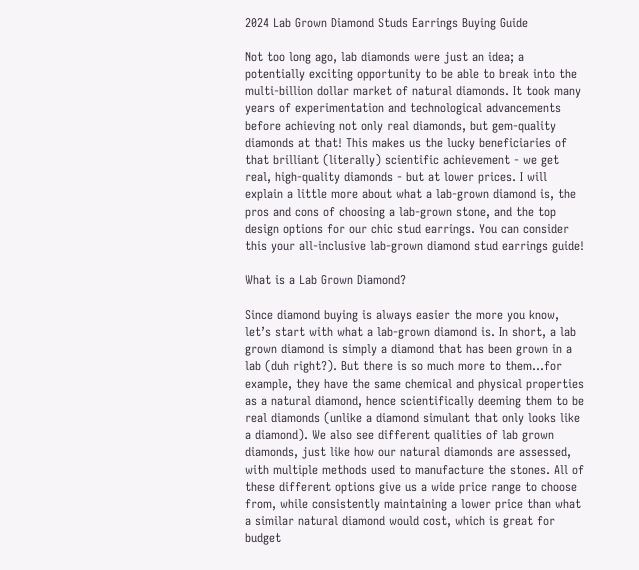2024 Lab Grown Diamond Studs Earrings Buying Guide

Not too long ago, lab diamonds were just an idea; a potentially exciting opportunity to be able to break into the multi-billion dollar market of natural diamonds. It took many years of experimentation and technological advancements before achieving not only real diamonds, but gem-quality diamonds at that! This makes us the lucky beneficiaries of that brilliant (literally) scientific achievement - we get real, high-quality diamonds - but at lower prices. I will explain a little more about what a lab-grown diamond is, the pros and cons of choosing a lab-grown stone, and the top design options for our chic stud earrings. You can consider this your all-inclusive lab-grown diamond stud earrings guide!

What is a Lab Grown Diamond?

Since diamond buying is always easier the more you know, let’s start with what a lab-grown diamond is. In short, a lab grown diamond is simply a diamond that has been grown in a lab (duh right?). But there is so much more to them…for example, they have the same chemical and physical properties as a natural diamond, hence scientifically deeming them to be real diamonds (unlike a diamond simulant that only looks like a diamond). We also see different qualities of lab grown diamonds, just like how our natural diamonds are assessed, with multiple methods used to manufacture the stones. All of these different options give us a wide price range to choose from, while consistently maintaining a lower price than what a similar natural diamond would cost, which is great for budget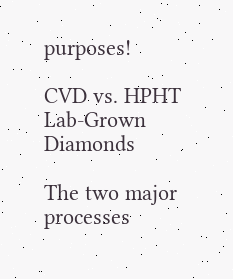purposes!

CVD vs. HPHT Lab-Grown Diamonds

The two major processes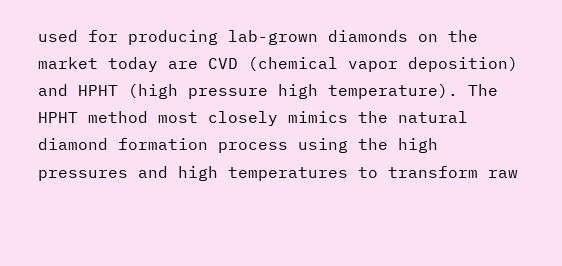used for producing lab-grown diamonds on the market today are CVD (chemical vapor deposition) and HPHT (high pressure high temperature). The HPHT method most closely mimics the natural diamond formation process using the high pressures and high temperatures to transform raw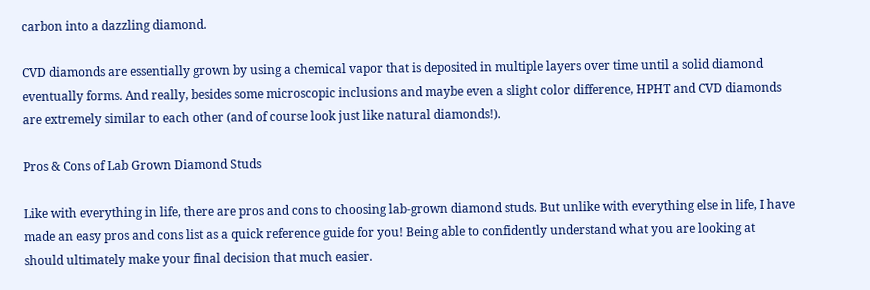carbon into a dazzling diamond.

CVD diamonds are essentially grown by using a chemical vapor that is deposited in multiple layers over time until a solid diamond eventually forms. And really, besides some microscopic inclusions and maybe even a slight color difference, HPHT and CVD diamonds are extremely similar to each other (and of course look just like natural diamonds!).

Pros & Cons of Lab Grown Diamond Studs

Like with everything in life, there are pros and cons to choosing lab-grown diamond studs. But unlike with everything else in life, I have made an easy pros and cons list as a quick reference guide for you! Being able to confidently understand what you are looking at should ultimately make your final decision that much easier.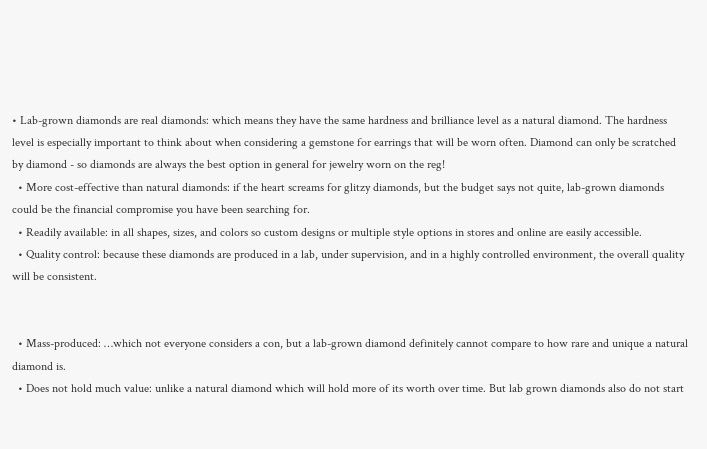• Lab-grown diamonds are real diamonds: which means they have the same hardness and brilliance level as a natural diamond. The hardness level is especially important to think about when considering a gemstone for earrings that will be worn often. Diamond can only be scratched by diamond - so diamonds are always the best option in general for jewelry worn on the reg!
  • More cost-effective than natural diamonds: if the heart screams for glitzy diamonds, but the budget says not quite, lab-grown diamonds could be the financial compromise you have been searching for.
  • Readily available: in all shapes, sizes, and colors so custom designs or multiple style options in stores and online are easily accessible.
  • Quality control: because these diamonds are produced in a lab, under supervision, and in a highly controlled environment, the overall quality will be consistent.


  • Mass-produced: …which not everyone considers a con, but a lab-grown diamond definitely cannot compare to how rare and unique a natural diamond is.
  • Does not hold much value: unlike a natural diamond which will hold more of its worth over time. But lab grown diamonds also do not start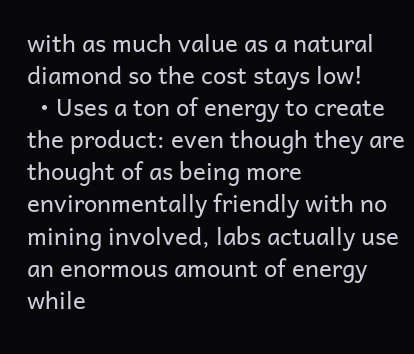with as much value as a natural diamond so the cost stays low!
  • Uses a ton of energy to create the product: even though they are thought of as being more environmentally friendly with no mining involved, labs actually use an enormous amount of energy while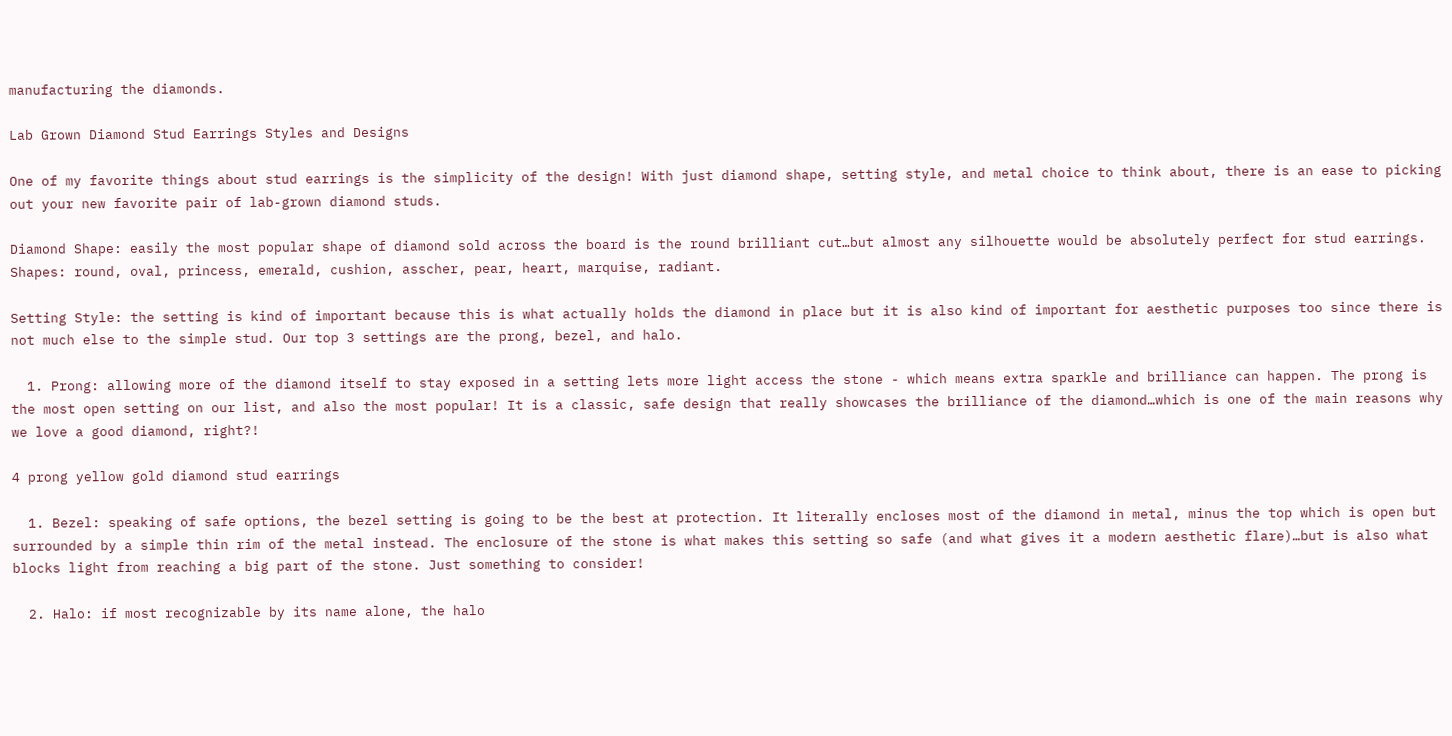manufacturing the diamonds.

Lab Grown Diamond Stud Earrings Styles and Designs

One of my favorite things about stud earrings is the simplicity of the design! With just diamond shape, setting style, and metal choice to think about, there is an ease to picking out your new favorite pair of lab-grown diamond studs.

Diamond Shape: easily the most popular shape of diamond sold across the board is the round brilliant cut…but almost any silhouette would be absolutely perfect for stud earrings. Shapes: round, oval, princess, emerald, cushion, asscher, pear, heart, marquise, radiant.

Setting Style: the setting is kind of important because this is what actually holds the diamond in place but it is also kind of important for aesthetic purposes too since there is not much else to the simple stud. Our top 3 settings are the prong, bezel, and halo.

  1. Prong: allowing more of the diamond itself to stay exposed in a setting lets more light access the stone - which means extra sparkle and brilliance can happen. The prong is the most open setting on our list, and also the most popular! It is a classic, safe design that really showcases the brilliance of the diamond…which is one of the main reasons why we love a good diamond, right?!

4 prong yellow gold diamond stud earrings

  1. Bezel: speaking of safe options, the bezel setting is going to be the best at protection. It literally encloses most of the diamond in metal, minus the top which is open but surrounded by a simple thin rim of the metal instead. The enclosure of the stone is what makes this setting so safe (and what gives it a modern aesthetic flare)…but is also what blocks light from reaching a big part of the stone. Just something to consider!

  2. Halo: if most recognizable by its name alone, the halo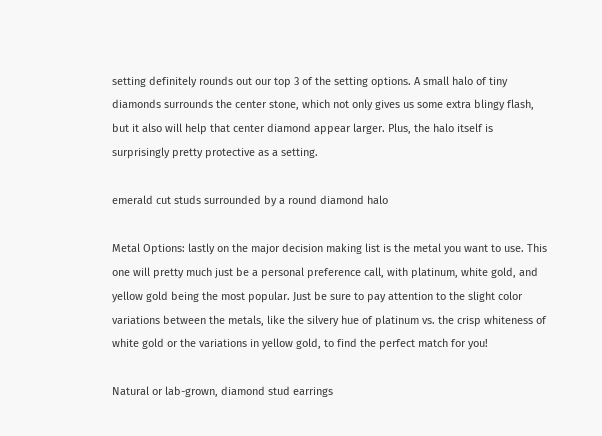setting definitely rounds out our top 3 of the setting options. A small halo of tiny diamonds surrounds the center stone, which not only gives us some extra blingy flash, but it also will help that center diamond appear larger. Plus, the halo itself is surprisingly pretty protective as a setting.

emerald cut studs surrounded by a round diamond halo

Metal Options: lastly on the major decision making list is the metal you want to use. This one will pretty much just be a personal preference call, with platinum, white gold, and yellow gold being the most popular. Just be sure to pay attention to the slight color variations between the metals, like the silvery hue of platinum vs. the crisp whiteness of white gold or the variations in yellow gold, to find the perfect match for you!

Natural or lab-grown, diamond stud earrings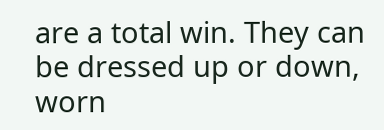are a total win. They can be dressed up or down, worn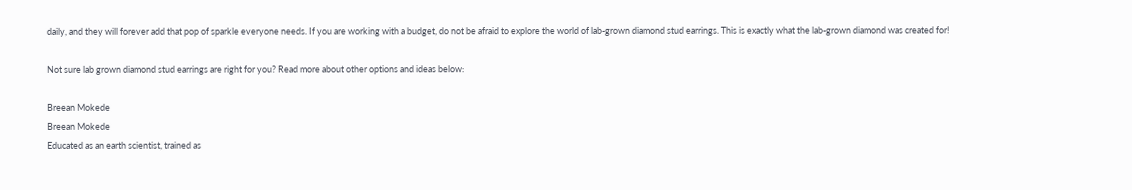daily, and they will forever add that pop of sparkle everyone needs. If you are working with a budget, do not be afraid to explore the world of lab-grown diamond stud earrings. This is exactly what the lab-grown diamond was created for!

Not sure lab grown diamond stud earrings are right for you? Read more about other options and ideas below:

Breean Mokede
Breean Mokede
Educated as an earth scientist, trained as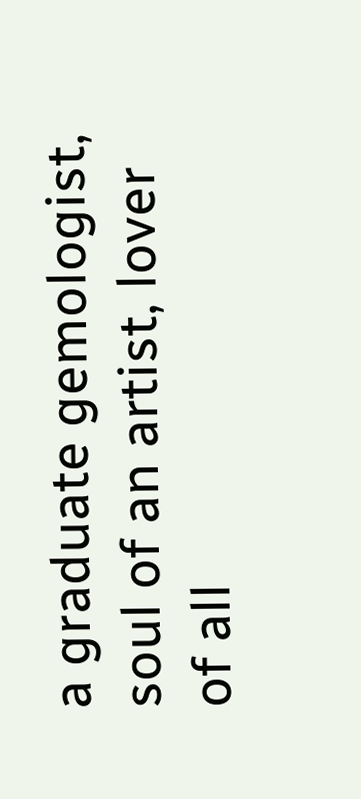a graduate gemologist, soul of an artist, lover of all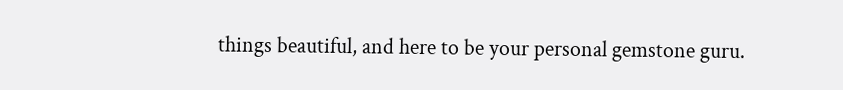things beautiful, and here to be your personal gemstone guru.